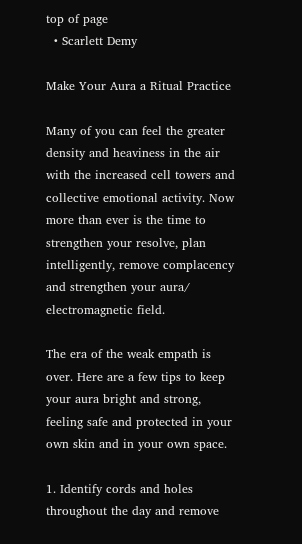top of page
  • Scarlett Demy

Make Your Aura a Ritual Practice

Many of you can feel the greater density and heaviness in the air with the increased cell towers and collective emotional activity. Now more than ever is the time to strengthen your resolve, plan intelligently, remove complacency and strengthen your aura/ electromagnetic field.

The era of the weak empath is over. Here are a few tips to keep your aura bright and strong, feeling safe and protected in your own skin and in your own space.

1. Identify cords and holes throughout the day and remove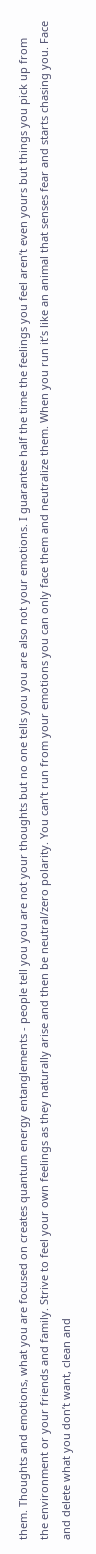them. Thoughts and emotions, what you are focused on creates quantum energy entanglements - people tell you you are not your thoughts but no one tells you you are also not your emotions. I guarantee half the time the feelings you feel aren’t even yours but things you pick up from the environment or your friends and family. Strive to feel your own feelings as they naturally arise and then be neutral/zero polarity. You can’t run from your emotions you can only face them and neutralize them. When you run it’s like an animal that senses fear and starts chasing you. Face and delete what you don’t want, clean and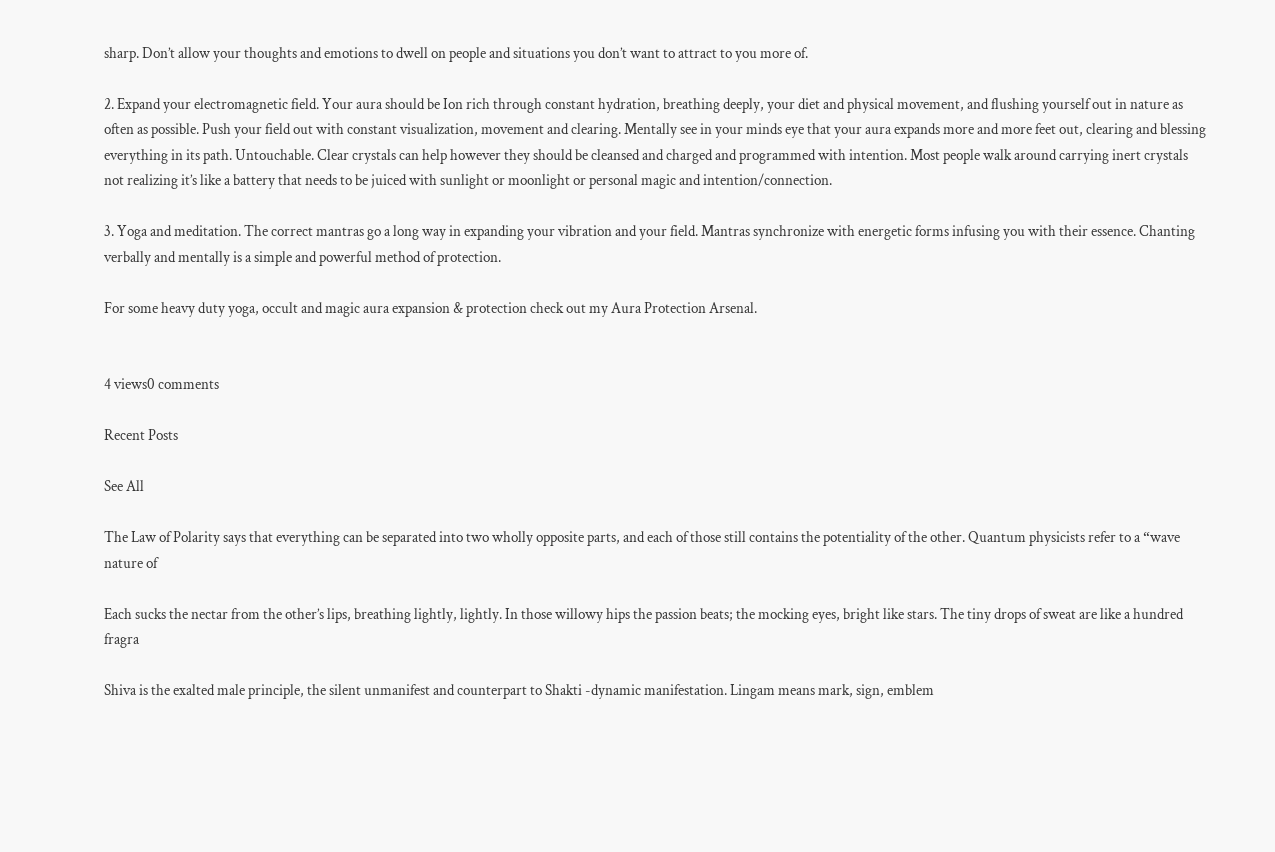sharp. Don’t allow your thoughts and emotions to dwell on people and situations you don’t want to attract to you more of.

2. Expand your electromagnetic field. Your aura should be Ion rich through constant hydration, breathing deeply, your diet and physical movement, and flushing yourself out in nature as often as possible. Push your field out with constant visualization, movement and clearing. Mentally see in your minds eye that your aura expands more and more feet out, clearing and blessing everything in its path. Untouchable. Clear crystals can help however they should be cleansed and charged and programmed with intention. Most people walk around carrying inert crystals not realizing it’s like a battery that needs to be juiced with sunlight or moonlight or personal magic and intention/connection.

3. Yoga and meditation. The correct mantras go a long way in expanding your vibration and your field. Mantras synchronize with energetic forms infusing you with their essence. Chanting verbally and mentally is a simple and powerful method of protection.

For some heavy duty yoga, occult and magic aura expansion & protection check out my Aura Protection Arsenal.


4 views0 comments

Recent Posts

See All

The Law of Polarity says that everything can be separated into two wholly opposite parts, and each of those still contains the potentiality of the other. Quantum physicists refer to a “wave nature of

Each sucks the nectar from the other’s lips, breathing lightly, lightly. In those willowy hips the passion beats; the mocking eyes, bright like stars. The tiny drops of sweat are like a hundred fragra

Shiva is the exalted male principle, the silent unmanifest and counterpart to Shakti -dynamic manifestation. Lingam means mark, sign, emblem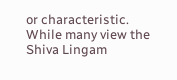or characteristic. While many view the Shiva Lingam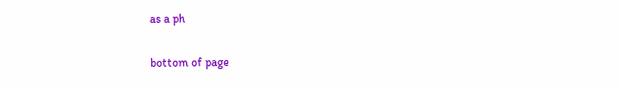as a ph

bottom of page